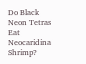Do Black Neon Tetras Eat Neocaridina Shrimp?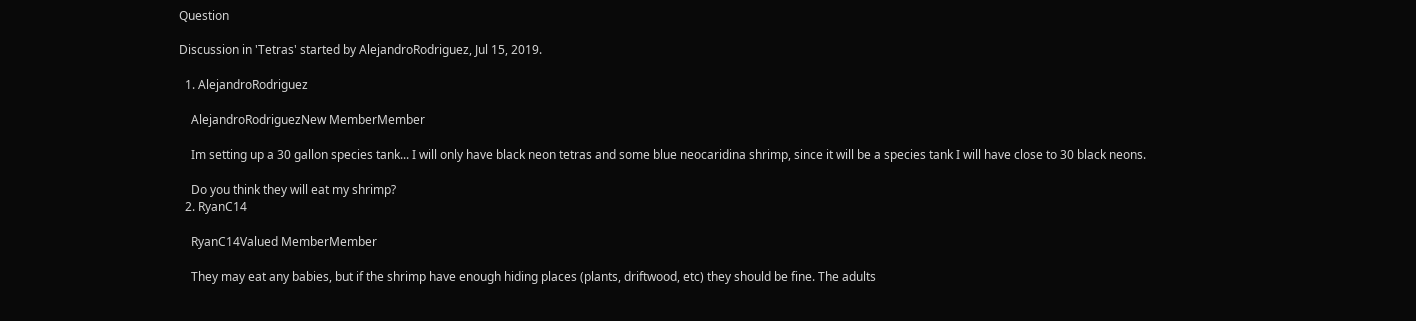Question

Discussion in 'Tetras' started by AlejandroRodriguez, Jul 15, 2019.

  1. AlejandroRodriguez

    AlejandroRodriguezNew MemberMember

    Im setting up a 30 gallon species tank... I will only have black neon tetras and some blue neocaridina shrimp, since it will be a species tank I will have close to 30 black neons.

    Do you think they will eat my shrimp?
  2. RyanC14

    RyanC14Valued MemberMember

    They may eat any babies, but if the shrimp have enough hiding places (plants, driftwood, etc) they should be fine. The adults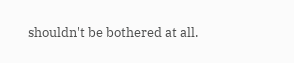shouldn't be bothered at all.